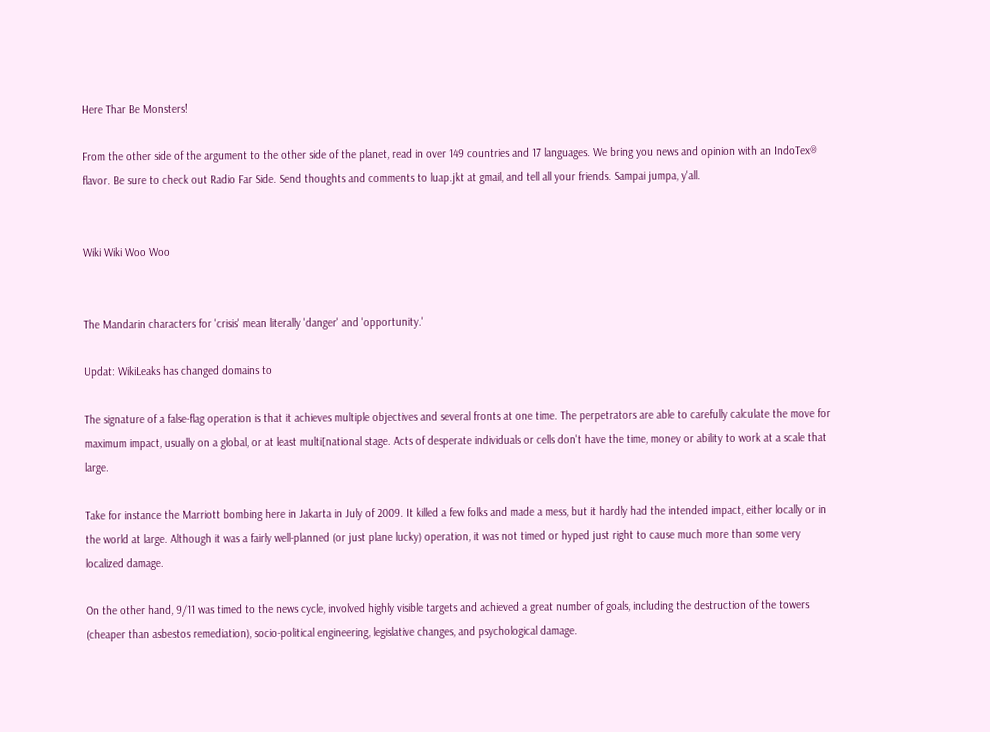Here Thar Be Monsters!

From the other side of the argument to the other side of the planet, read in over 149 countries and 17 languages. We bring you news and opinion with an IndoTex® flavor. Be sure to check out Radio Far Side. Send thoughts and comments to luap.jkt at gmail, and tell all your friends. Sampai jumpa, y'all.


Wiki Wiki Woo Woo


The Mandarin characters for 'crisis' mean literally 'danger' and 'opportunity.'

Updat: WikiLeaks has changed domains to

The signature of a false-flag operation is that it achieves multiple objectives and several fronts at one time. The perpetrators are able to carefully calculate the move for maximum impact, usually on a global, or at least multi[national stage. Acts of desperate individuals or cells don't have the time, money or ability to work at a scale that large.

Take for instance the Marriott bombing here in Jakarta in July of 2009. It killed a few folks and made a mess, but it hardly had the intended impact, either locally or in the world at large. Although it was a fairly well-planned (or just plane lucky) operation, it was not timed or hyped just right to cause much more than some very localized damage.

On the other hand, 9/11 was timed to the news cycle, involved highly visible targets and achieved a great number of goals, including the destruction of the towers (cheaper than asbestos remediation), socio-political engineering, legislative changes, and psychological damage.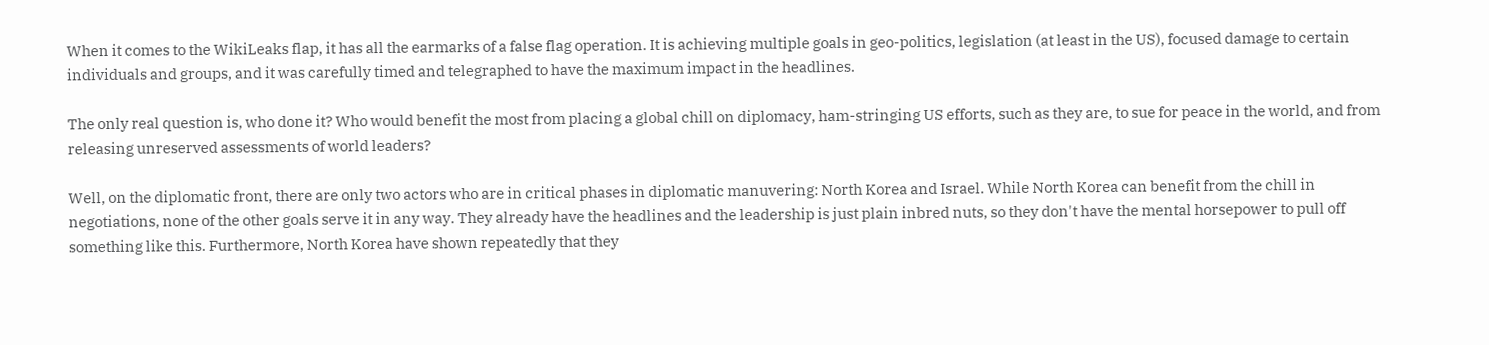When it comes to the WikiLeaks flap, it has all the earmarks of a false flag operation. It is achieving multiple goals in geo-politics, legislation (at least in the US), focused damage to certain individuals and groups, and it was carefully timed and telegraphed to have the maximum impact in the headlines.

The only real question is, who done it? Who would benefit the most from placing a global chill on diplomacy, ham-stringing US efforts, such as they are, to sue for peace in the world, and from releasing unreserved assessments of world leaders?

Well, on the diplomatic front, there are only two actors who are in critical phases in diplomatic manuvering: North Korea and Israel. While North Korea can benefit from the chill in negotiations, none of the other goals serve it in any way. They already have the headlines and the leadership is just plain inbred nuts, so they don't have the mental horsepower to pull off something like this. Furthermore, North Korea have shown repeatedly that they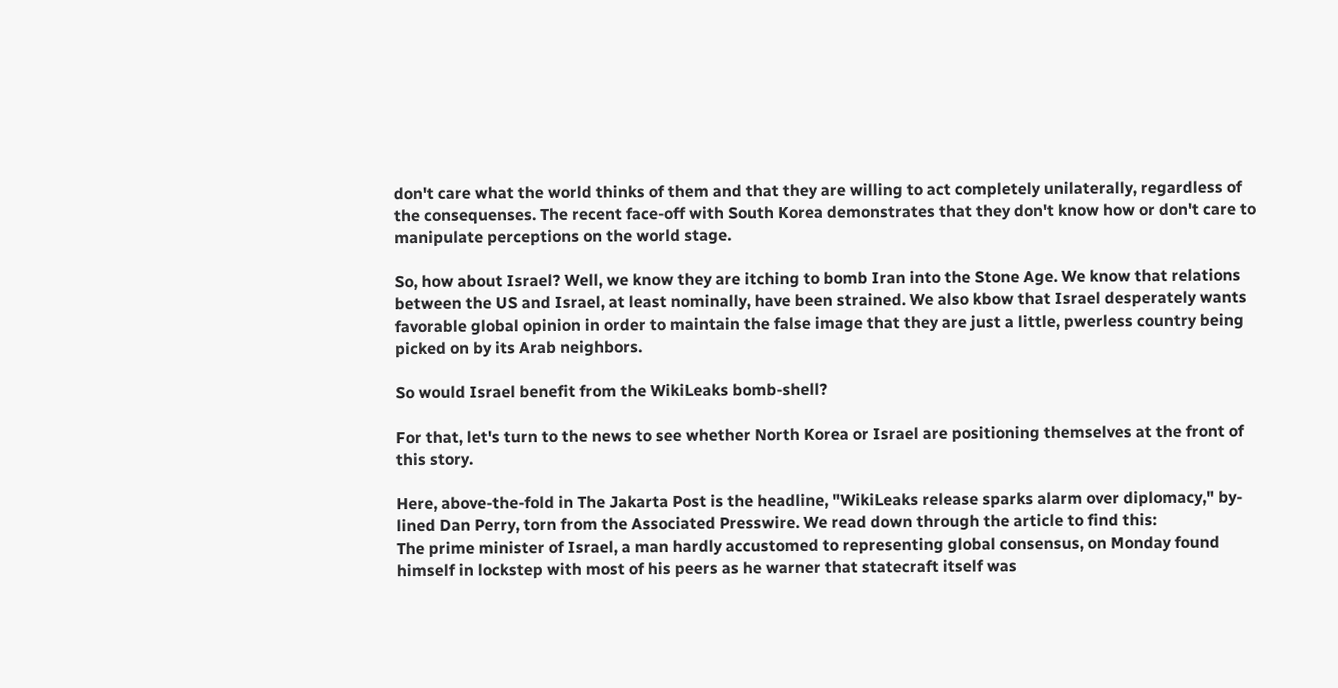don't care what the world thinks of them and that they are willing to act completely unilaterally, regardless of the consequenses. The recent face-off with South Korea demonstrates that they don't know how or don't care to manipulate perceptions on the world stage.

So, how about Israel? Well, we know they are itching to bomb Iran into the Stone Age. We know that relations between the US and Israel, at least nominally, have been strained. We also kbow that Israel desperately wants favorable global opinion in order to maintain the false image that they are just a little, pwerless country being picked on by its Arab neighbors.

So would Israel benefit from the WikiLeaks bomb-shell?

For that, let's turn to the news to see whether North Korea or Israel are positioning themselves at the front of this story.

Here, above-the-fold in The Jakarta Post is the headline, "WikiLeaks release sparks alarm over diplomacy," by-lined Dan Perry, torn from the Associated Presswire. We read down through the article to find this:
The prime minister of Israel, a man hardly accustomed to representing global consensus, on Monday found himself in lockstep with most of his peers as he warner that statecraft itself was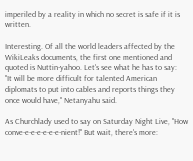imperiled by a reality in which no secret is safe if it is written.

Interesting. Of all the world leaders affected by the WikiLeaks documents, the first one mentioned and quoted is Nuttin-yahoo. Let's see what he has to say:
"It will be more difficult for talented American diplomats to put into cables and reports things they once would have," Netanyahu said.

As Churchlady used to say on Saturday Night Live, "How conve-e-e-e-e-e-e-nient!" But wait, there's more: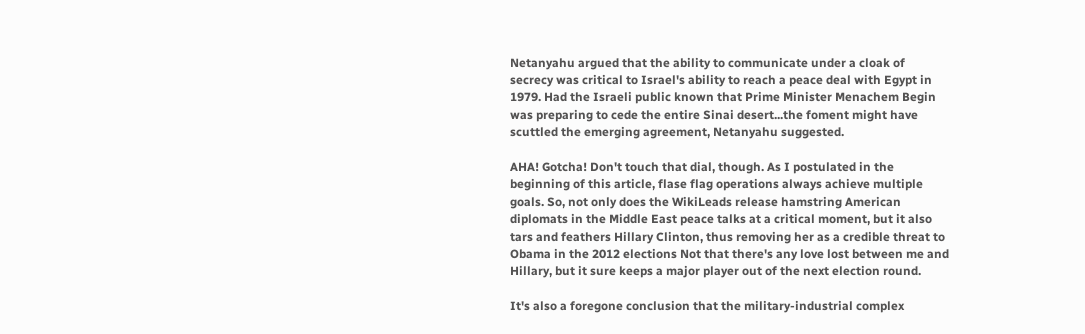Netanyahu argued that the ability to communicate under a cloak of secrecy was critical to Israel's ability to reach a peace deal with Egypt in 1979. Had the Israeli public known that Prime Minister Menachem Begin was preparing to cede the entire Sinai desert...the foment might have scuttled the emerging agreement, Netanyahu suggested.

AHA! Gotcha! Don't touch that dial, though. As I postulated in the beginning of this article, flase flag operations always achieve multiple goals. So, not only does the WikiLeads release hamstring American diplomats in the Middle East peace talks at a critical moment, but it also tars and feathers Hillary Clinton, thus removing her as a credible threat to Obama in the 2012 elections Not that there's any love lost between me and Hillary, but it sure keeps a major player out of the next election round.

It's also a foregone conclusion that the military-industrial complex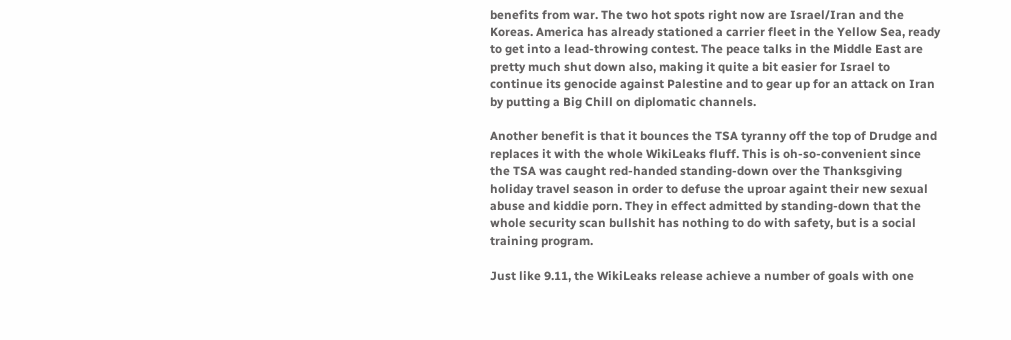benefits from war. The two hot spots right now are Israel/Iran and the Koreas. America has already stationed a carrier fleet in the Yellow Sea, ready to get into a lead-throwing contest. The peace talks in the Middle East are pretty much shut down also, making it quite a bit easier for Israel to continue its genocide against Palestine and to gear up for an attack on Iran by putting a Big Chill on diplomatic channels.

Another benefit is that it bounces the TSA tyranny off the top of Drudge and replaces it with the whole WikiLeaks fluff. This is oh-so-convenient since the TSA was caught red-handed standing-down over the Thanksgiving holiday travel season in order to defuse the uproar againt their new sexual abuse and kiddie porn. They in effect admitted by standing-down that the whole security scan bullshit has nothing to do with safety, but is a social training program.

Just like 9.11, the WikiLeaks release achieve a number of goals with one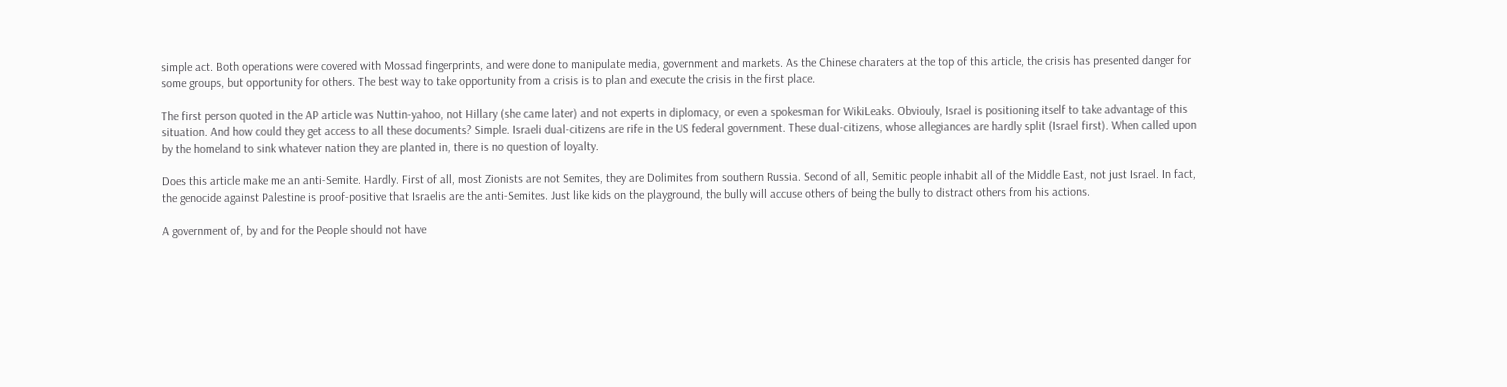simple act. Both operations were covered with Mossad fingerprints, and were done to manipulate media, government and markets. As the Chinese charaters at the top of this article, the crisis has presented danger for some groups, but opportunity for others. The best way to take opportunity from a crisis is to plan and execute the crisis in the first place.

The first person quoted in the AP article was Nuttin-yahoo, not Hillary (she came later) and not experts in diplomacy, or even a spokesman for WikiLeaks. Obviouly, Israel is positioning itself to take advantage of this situation. And how could they get access to all these documents? Simple. Israeli dual-citizens are rife in the US federal government. These dual-citizens, whose allegiances are hardly split (Israel first). When called upon by the homeland to sink whatever nation they are planted in, there is no question of loyalty.

Does this article make me an anti-Semite. Hardly. First of all, most Zionists are not Semites, they are Dolimites from southern Russia. Second of all, Semitic people inhabit all of the Middle East, not just Israel. In fact, the genocide against Palestine is proof-positive that Israelis are the anti-Semites. Just like kids on the playground, the bully will accuse others of being the bully to distract others from his actions.

A government of, by and for the People should not have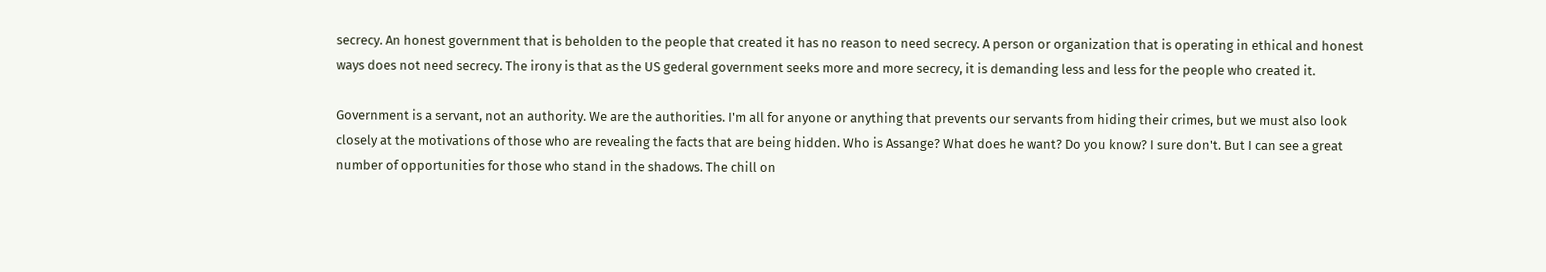secrecy. An honest government that is beholden to the people that created it has no reason to need secrecy. A person or organization that is operating in ethical and honest ways does not need secrecy. The irony is that as the US gederal government seeks more and more secrecy, it is demanding less and less for the people who created it.

Government is a servant, not an authority. We are the authorities. I'm all for anyone or anything that prevents our servants from hiding their crimes, but we must also look closely at the motivations of those who are revealing the facts that are being hidden. Who is Assange? What does he want? Do you know? I sure don't. But I can see a great number of opportunities for those who stand in the shadows. The chill on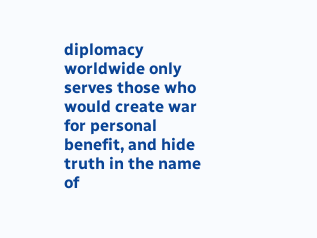diplomacy worldwide only serves those who would create war for personal benefit, and hide truth in the name of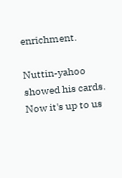enrichment.

Nuttin-yahoo showed his cards. Now it's up to us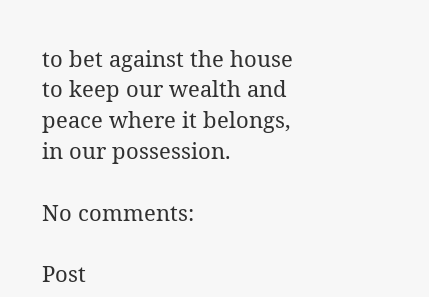to bet against the house to keep our wealth and peace where it belongs, in our possession.

No comments:

Post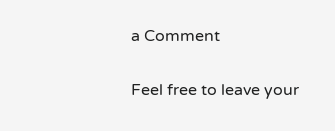a Comment

Feel free to leave your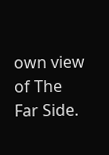own view of The Far Side.